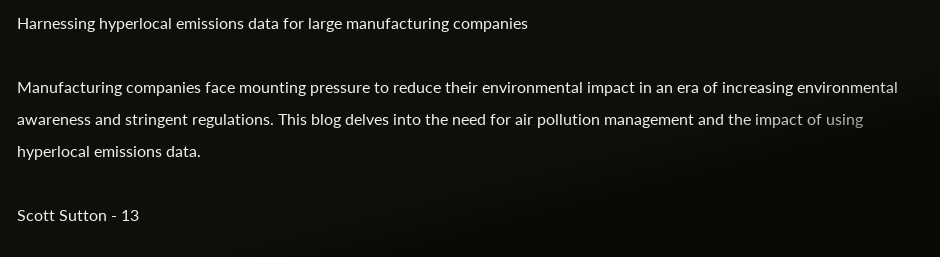Harnessing hyperlocal emissions data for large manufacturing companies

Manufacturing companies face mounting pressure to reduce their environmental impact in an era of increasing environmental awareness and stringent regulations. This blog delves into the need for air pollution management and the impact of using hyperlocal emissions data.

Scott Sutton - 13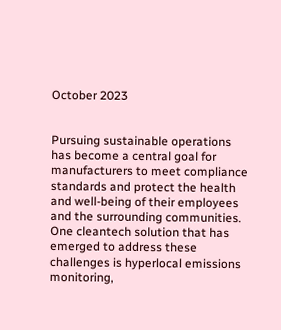October 2023


Pursuing sustainable operations has become a central goal for manufacturers to meet compliance standards and protect the health and well-being of their employees and the surrounding communities. One cleantech solution that has emerged to address these challenges is hyperlocal emissions monitoring,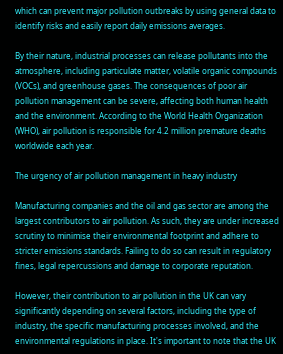which can prevent major pollution outbreaks by using general data to identify risks and easily report daily emissions averages.

By their nature, industrial processes can release pollutants into the atmosphere, including particulate matter, volatile organic compounds (VOCs), and greenhouse gases. The consequences of poor air pollution management can be severe, affecting both human health and the environment. According to the World Health Organization (WHO), air pollution is responsible for 4.2 million premature deaths worldwide each year.

The urgency of air pollution management in heavy industry

Manufacturing companies and the oil and gas sector are among the largest contributors to air pollution. As such, they are under increased scrutiny to minimise their environmental footprint and adhere to stricter emissions standards. Failing to do so can result in regulatory fines, legal repercussions and damage to corporate reputation.

However, their contribution to air pollution in the UK can vary significantly depending on several factors, including the type of industry, the specific manufacturing processes involved, and the environmental regulations in place. It's important to note that the UK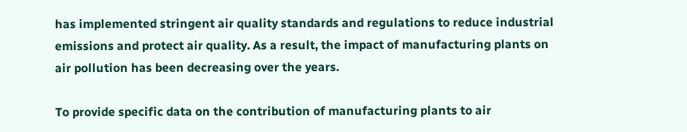has implemented stringent air quality standards and regulations to reduce industrial emissions and protect air quality. As a result, the impact of manufacturing plants on air pollution has been decreasing over the years.

To provide specific data on the contribution of manufacturing plants to air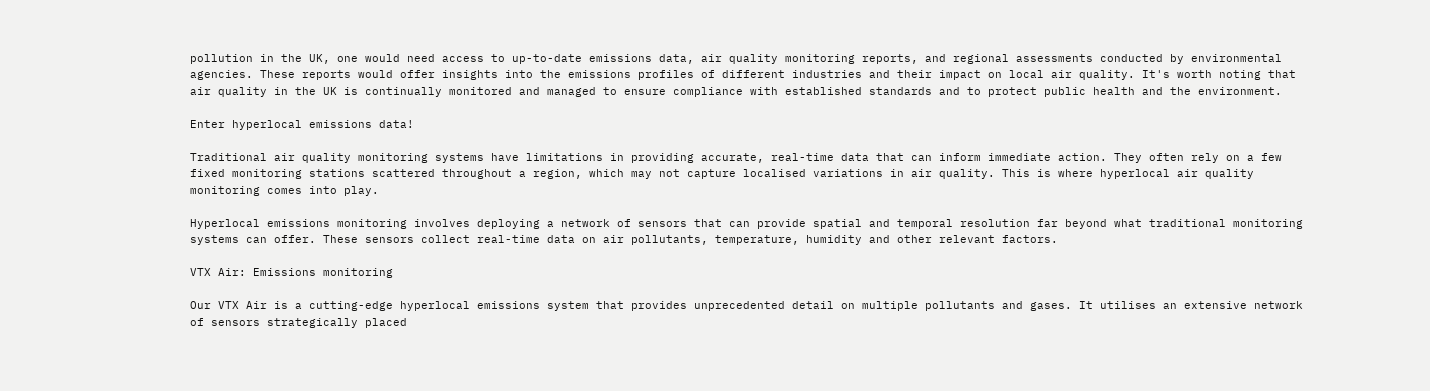pollution in the UK, one would need access to up-to-date emissions data, air quality monitoring reports, and regional assessments conducted by environmental agencies. These reports would offer insights into the emissions profiles of different industries and their impact on local air quality. It's worth noting that air quality in the UK is continually monitored and managed to ensure compliance with established standards and to protect public health and the environment.

Enter hyperlocal emissions data!

Traditional air quality monitoring systems have limitations in providing accurate, real-time data that can inform immediate action. They often rely on a few fixed monitoring stations scattered throughout a region, which may not capture localised variations in air quality. This is where hyperlocal air quality monitoring comes into play.

Hyperlocal emissions monitoring involves deploying a network of sensors that can provide spatial and temporal resolution far beyond what traditional monitoring systems can offer. These sensors collect real-time data on air pollutants, temperature, humidity and other relevant factors.

VTX Air: Emissions monitoring

Our VTX Air is a cutting-edge hyperlocal emissions system that provides unprecedented detail on multiple pollutants and gases. It utilises an extensive network of sensors strategically placed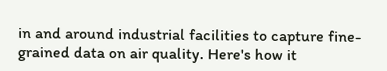in and around industrial facilities to capture fine-grained data on air quality. Here's how it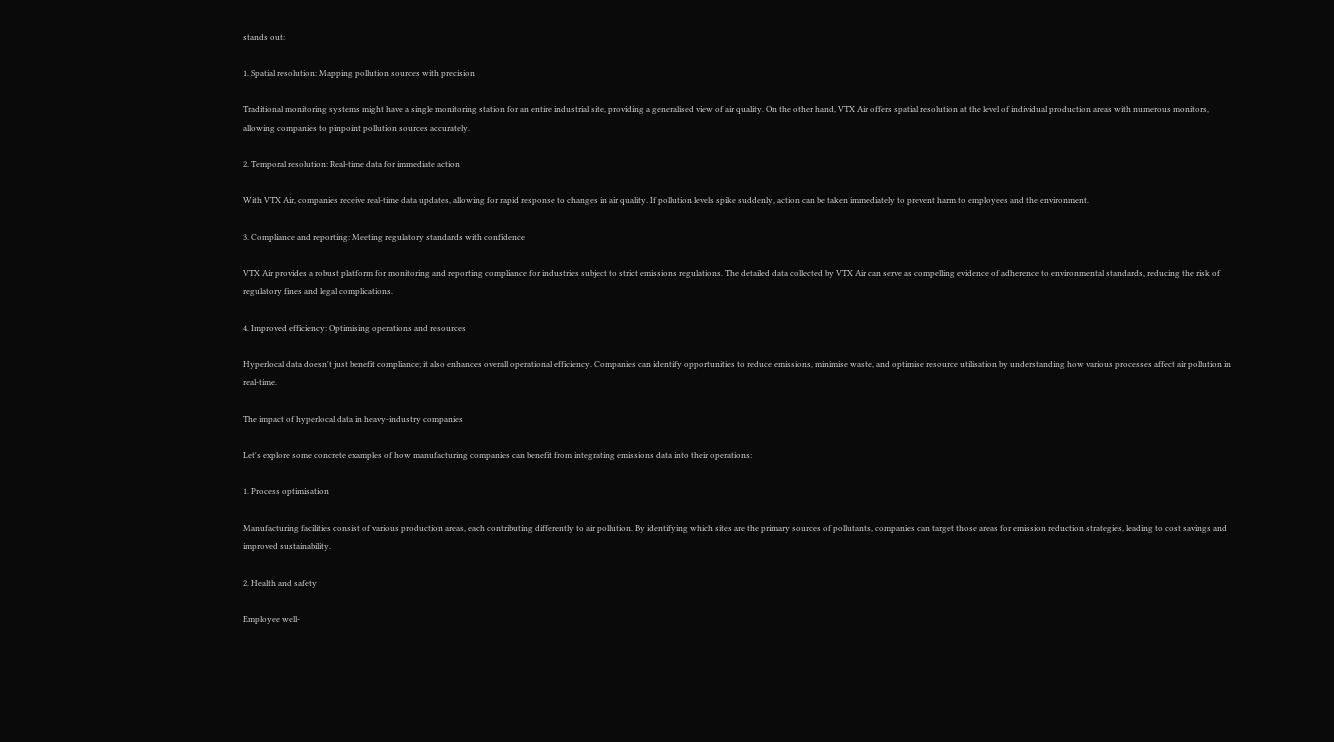stands out:

1. Spatial resolution: Mapping pollution sources with precision

Traditional monitoring systems might have a single monitoring station for an entire industrial site, providing a generalised view of air quality. On the other hand, VTX Air offers spatial resolution at the level of individual production areas with numerous monitors, allowing companies to pinpoint pollution sources accurately.

2. Temporal resolution: Real-time data for immediate action

With VTX Air, companies receive real-time data updates, allowing for rapid response to changes in air quality. If pollution levels spike suddenly, action can be taken immediately to prevent harm to employees and the environment.

3. Compliance and reporting: Meeting regulatory standards with confidence

VTX Air provides a robust platform for monitoring and reporting compliance for industries subject to strict emissions regulations. The detailed data collected by VTX Air can serve as compelling evidence of adherence to environmental standards, reducing the risk of regulatory fines and legal complications.

4. Improved efficiency: Optimising operations and resources

Hyperlocal data doesn't just benefit compliance; it also enhances overall operational efficiency. Companies can identify opportunities to reduce emissions, minimise waste, and optimise resource utilisation by understanding how various processes affect air pollution in real-time.

The impact of hyperlocal data in heavy-industry companies

Let's explore some concrete examples of how manufacturing companies can benefit from integrating emissions data into their operations:

1. Process optimisation

Manufacturing facilities consist of various production areas, each contributing differently to air pollution. By identifying which sites are the primary sources of pollutants, companies can target those areas for emission reduction strategies, leading to cost savings and improved sustainability.

2. Health and safety

Employee well-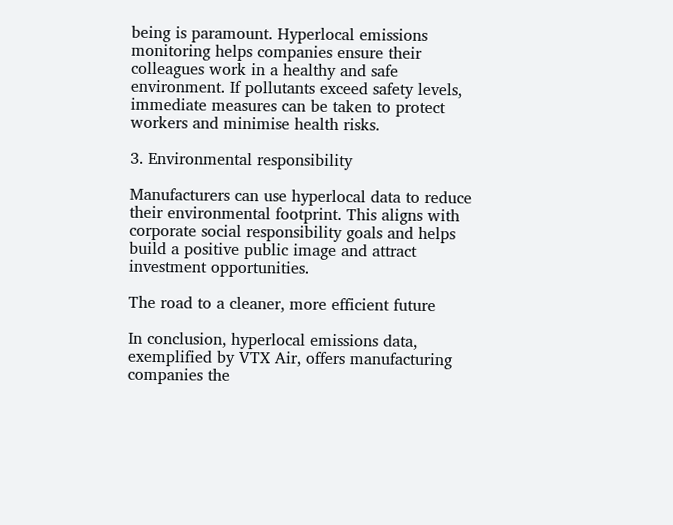being is paramount. Hyperlocal emissions monitoring helps companies ensure their colleagues work in a healthy and safe environment. If pollutants exceed safety levels, immediate measures can be taken to protect workers and minimise health risks.

3. Environmental responsibility

Manufacturers can use hyperlocal data to reduce their environmental footprint. This aligns with corporate social responsibility goals and helps build a positive public image and attract investment opportunities.

The road to a cleaner, more efficient future

In conclusion, hyperlocal emissions data, exemplified by VTX Air, offers manufacturing companies the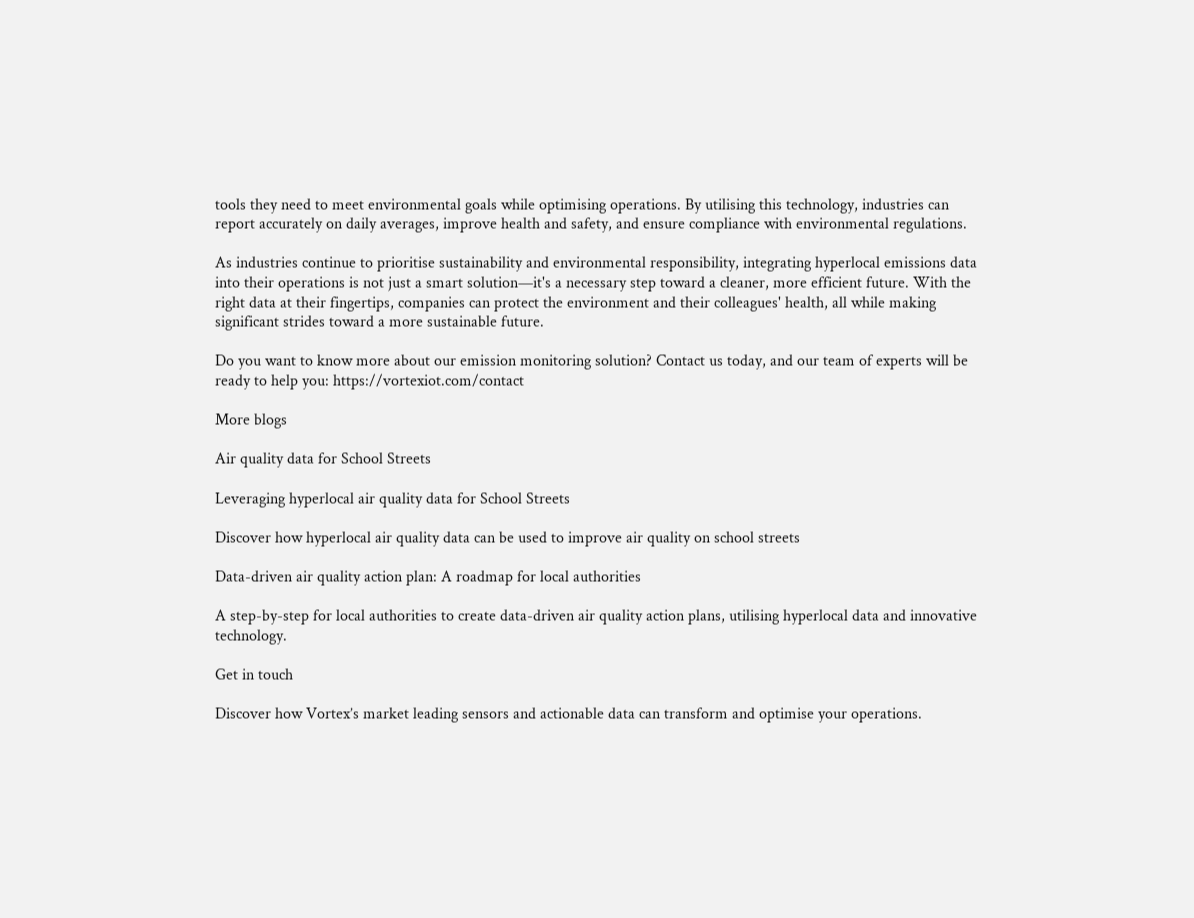tools they need to meet environmental goals while optimising operations. By utilising this technology, industries can report accurately on daily averages, improve health and safety, and ensure compliance with environmental regulations.

As industries continue to prioritise sustainability and environmental responsibility, integrating hyperlocal emissions data into their operations is not just a smart solution—it's a necessary step toward a cleaner, more efficient future. With the right data at their fingertips, companies can protect the environment and their colleagues' health, all while making significant strides toward a more sustainable future.

Do you want to know more about our emission monitoring solution? Contact us today, and our team of experts will be ready to help you: https://vortexiot.com/contact

More blogs

Air quality data for School Streets

Leveraging hyperlocal air quality data for School Streets

Discover how hyperlocal air quality data can be used to improve air quality on school streets

Data-driven air quality action plan: A roadmap for local authorities

A step-by-step for local authorities to create data-driven air quality action plans, utilising hyperlocal data and innovative technology.

Get in touch

Discover how Vortex’s market leading sensors and actionable data can transform and optimise your operations.